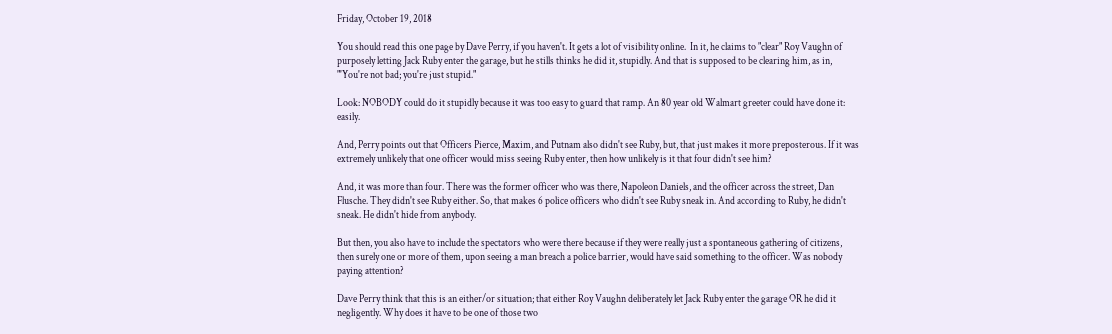Friday, October 19, 2018

You should read this one page by Dave Perry, if you haven't. It gets a lot of visibility online.  In it, he claims to "clear" Roy Vaughn of purposely letting Jack Ruby enter the garage, but he stills thinks he did it, stupidly. And that is supposed to be clearing him, as in, "'You're not bad; you're just stupid."

Look: NOBODY could do it stupidly because it was too easy to guard that ramp. An 80 year old Walmart greeter could have done it: easily.

And, Perry points out that Officers Pierce, Maxim, and Putnam also didn't see Ruby, but, that just makes it more preposterous. If it was extremely unlikely that one officer would miss seeing Ruby enter, then how unlikely is it that four didn't see him?

And, it was more than four. There was the former officer who was there, Napoleon Daniels, and the officer across the street, Dan Flusche. They didn't see Ruby either. So, that makes 6 police officers who didn't see Ruby sneak in. And according to Ruby, he didn't sneak. He didn't hide from anybody.

But then, you also have to include the spectators who were there because if they were really just a spontaneous gathering of citizens, then surely one or more of them, upon seeing a man breach a police barrier, would have said something to the officer. Was nobody paying attention?

Dave Perry think that this is an either/or situation; that either Roy Vaughn deliberately let Jack Ruby enter the garage OR he did it negligently. Why does it have to be one of those two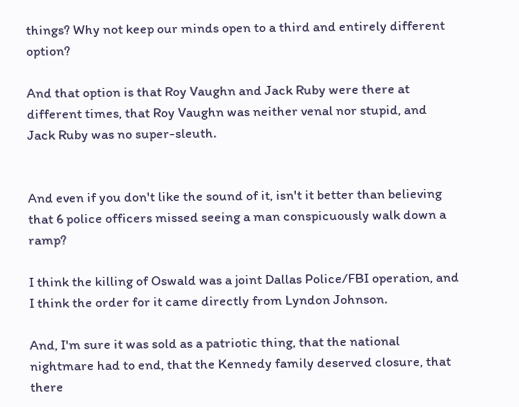things? Why not keep our minds open to a third and entirely different option?

And that option is that Roy Vaughn and Jack Ruby were there at different times, that Roy Vaughn was neither venal nor stupid, and Jack Ruby was no super-sleuth.


And even if you don't like the sound of it, isn't it better than believing that 6 police officers missed seeing a man conspicuously walk down a ramp?

I think the killing of Oswald was a joint Dallas Police/FBI operation, and I think the order for it came directly from Lyndon Johnson.

And, I'm sure it was sold as a patriotic thing, that the national nightmare had to end, that the Kennedy family deserved closure, that there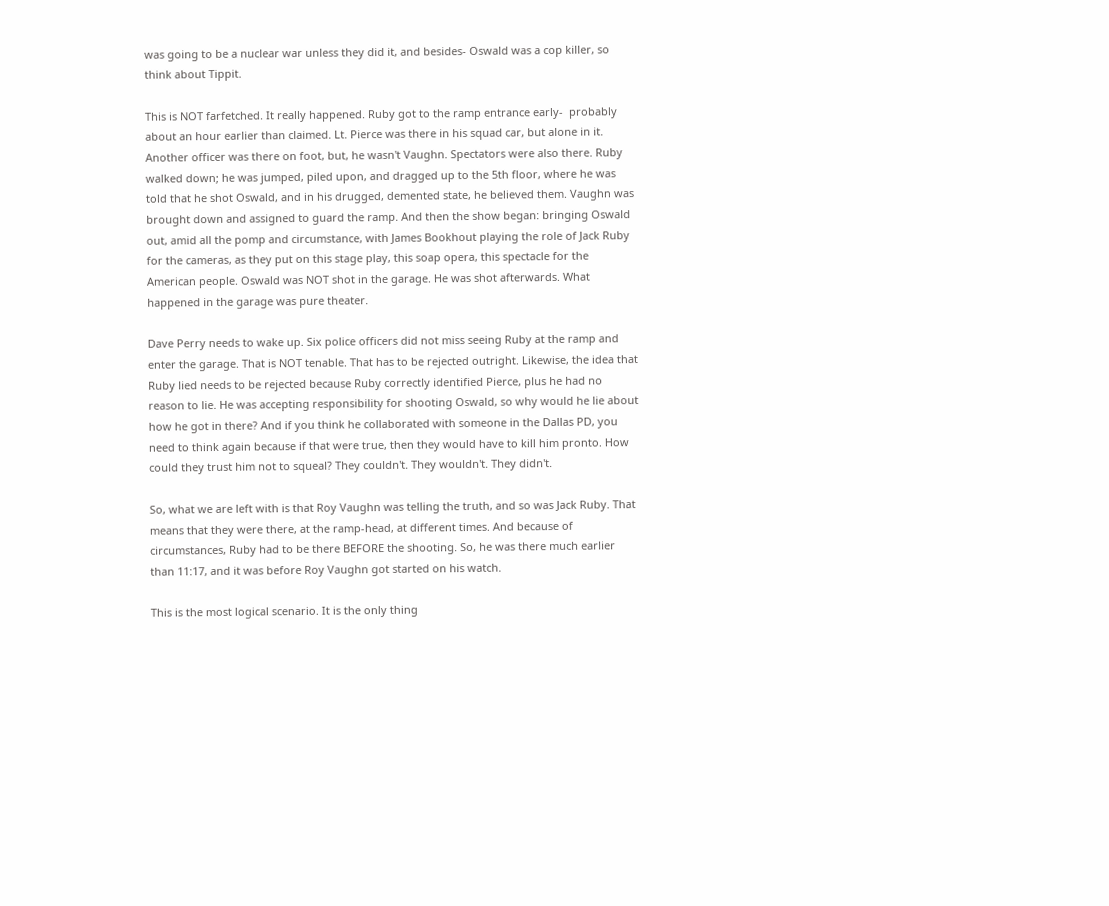was going to be a nuclear war unless they did it, and besides- Oswald was a cop killer, so think about Tippit.

This is NOT farfetched. It really happened. Ruby got to the ramp entrance early-  probably about an hour earlier than claimed. Lt. Pierce was there in his squad car, but alone in it. Another officer was there on foot, but, he wasn't Vaughn. Spectators were also there. Ruby walked down; he was jumped, piled upon, and dragged up to the 5th floor, where he was told that he shot Oswald, and in his drugged, demented state, he believed them. Vaughn was brought down and assigned to guard the ramp. And then the show began: bringing Oswald out, amid all the pomp and circumstance, with James Bookhout playing the role of Jack Ruby for the cameras, as they put on this stage play, this soap opera, this spectacle for the American people. Oswald was NOT shot in the garage. He was shot afterwards. What happened in the garage was pure theater.

Dave Perry needs to wake up. Six police officers did not miss seeing Ruby at the ramp and enter the garage. That is NOT tenable. That has to be rejected outright. Likewise, the idea that Ruby lied needs to be rejected because Ruby correctly identified Pierce, plus he had no reason to lie. He was accepting responsibility for shooting Oswald, so why would he lie about how he got in there? And if you think he collaborated with someone in the Dallas PD, you need to think again because if that were true, then they would have to kill him pronto. How could they trust him not to squeal? They couldn't. They wouldn't. They didn't.

So, what we are left with is that Roy Vaughn was telling the truth, and so was Jack Ruby. That means that they were there, at the ramp-head, at different times. And because of circumstances, Ruby had to be there BEFORE the shooting. So, he was there much earlier than 11:17, and it was before Roy Vaughn got started on his watch.

This is the most logical scenario. It is the only thing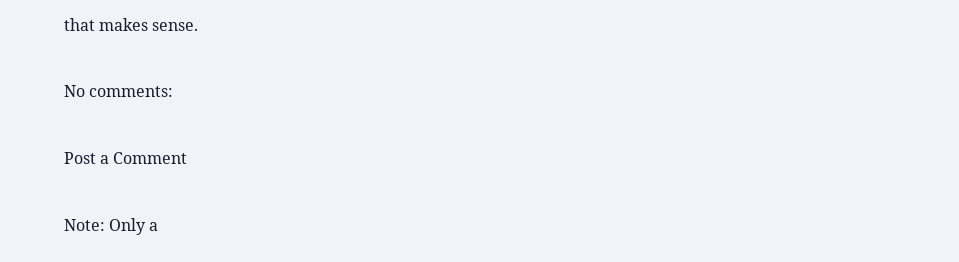that makes sense.

No comments:

Post a Comment

Note: Only a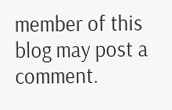member of this blog may post a comment.